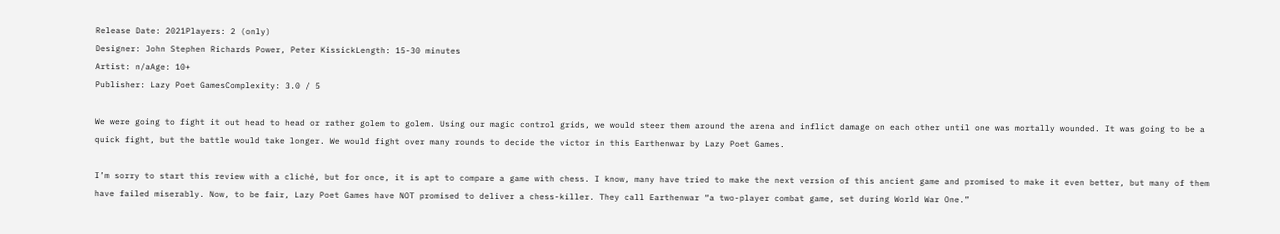Release Date: 2021Players: 2 (only)
Designer: John Stephen Richards Power, Peter KissickLength: 15-30 minutes
Artist: n/aAge: 10+
Publisher: Lazy Poet GamesComplexity: 3.0 / 5

We were going to fight it out head to head or rather golem to golem. Using our magic control grids, we would steer them around the arena and inflict damage on each other until one was mortally wounded. It was going to be a quick fight, but the battle would take longer. We would fight over many rounds to decide the victor in this Earthenwar by Lazy Poet Games.

I’m sorry to start this review with a cliché, but for once, it is apt to compare a game with chess. I know, many have tried to make the next version of this ancient game and promised to make it even better, but many of them have failed miserably. Now, to be fair, Lazy Poet Games have NOT promised to deliver a chess-killer. They call Earthenwar “a two-player combat game, set during World War One.”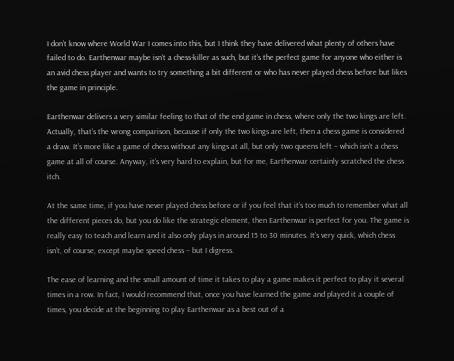I don’t know where World War I comes into this, but I think they have delivered what plenty of others have failed to do. Earthenwar maybe isn’t a chess-killer as such, but it’s the perfect game for anyone who either is an avid chess player and wants to try something a bit different or who has never played chess before but likes the game in principle.

Earthenwar delivers a very similar feeling to that of the end game in chess, where only the two kings are left. Actually, that’s the wrong comparison, because if only the two kings are left, then a chess game is considered a draw. It’s more like a game of chess without any kings at all, but only two queens left – which isn’t a chess game at all of course. Anyway, it’s very hard to explain, but for me, Earthenwar certainly scratched the chess itch.

At the same time, if you have never played chess before or if you feel that it’s too much to remember what all the different pieces do, but you do like the strategic element, then Earthenwar is perfect for you. The game is really easy to teach and learn and it also only plays in around 15 to 30 minutes. It’s very quick, which chess isn’t, of course, except maybe speed chess – but I digress.

The ease of learning and the small amount of time it takes to play a game makes it perfect to play it several times in a row. In fact, I would recommend that, once you have learned the game and played it a couple of times, you decide at the beginning to play Earthenwar as a best out of a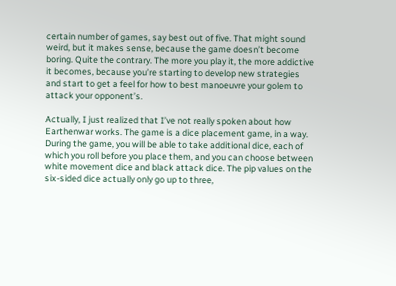certain number of games, say best out of five. That might sound weird, but it makes sense, because the game doesn’t become boring. Quite the contrary. The more you play it, the more addictive it becomes, because you’re starting to develop new strategies and start to get a feel for how to best manoeuvre your golem to attack your opponent’s.

Actually, I just realized that I’ve not really spoken about how Earthenwar works. The game is a dice placement game, in a way. During the game, you will be able to take additional dice, each of which you roll before you place them, and you can choose between white movement dice and black attack dice. The pip values on the six-sided dice actually only go up to three,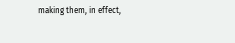making them, in effect,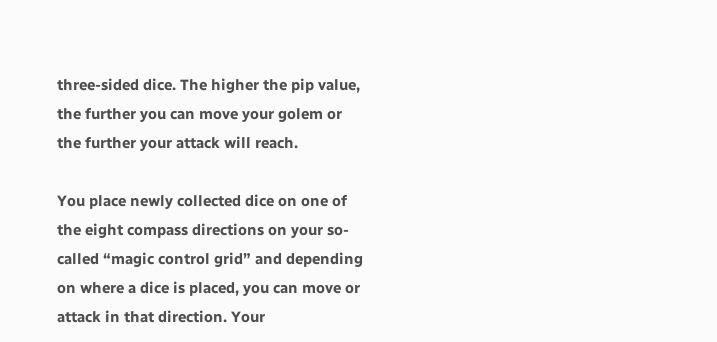three-sided dice. The higher the pip value, the further you can move your golem or the further your attack will reach.

You place newly collected dice on one of the eight compass directions on your so-called “magic control grid” and depending on where a dice is placed, you can move or attack in that direction. Your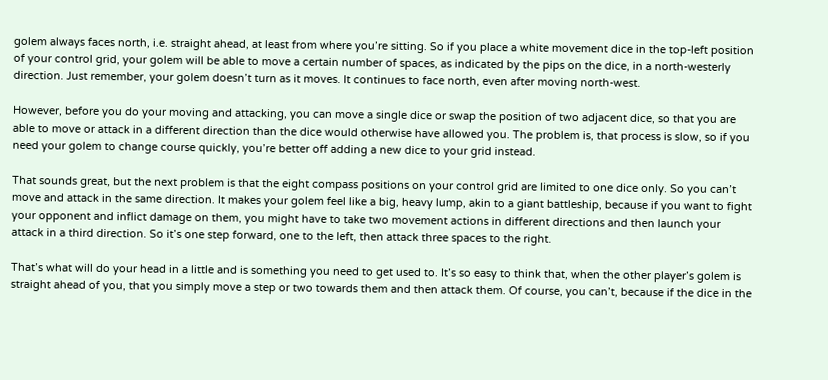golem always faces north, i.e. straight ahead, at least from where you’re sitting. So if you place a white movement dice in the top-left position of your control grid, your golem will be able to move a certain number of spaces, as indicated by the pips on the dice, in a north-westerly direction. Just remember, your golem doesn’t turn as it moves. It continues to face north, even after moving north-west.

However, before you do your moving and attacking, you can move a single dice or swap the position of two adjacent dice, so that you are able to move or attack in a different direction than the dice would otherwise have allowed you. The problem is, that process is slow, so if you need your golem to change course quickly, you’re better off adding a new dice to your grid instead.

That sounds great, but the next problem is that the eight compass positions on your control grid are limited to one dice only. So you can’t move and attack in the same direction. It makes your golem feel like a big, heavy lump, akin to a giant battleship, because if you want to fight your opponent and inflict damage on them, you might have to take two movement actions in different directions and then launch your attack in a third direction. So it’s one step forward, one to the left, then attack three spaces to the right.

That’s what will do your head in a little and is something you need to get used to. It’s so easy to think that, when the other player’s golem is straight ahead of you, that you simply move a step or two towards them and then attack them. Of course, you can’t, because if the dice in the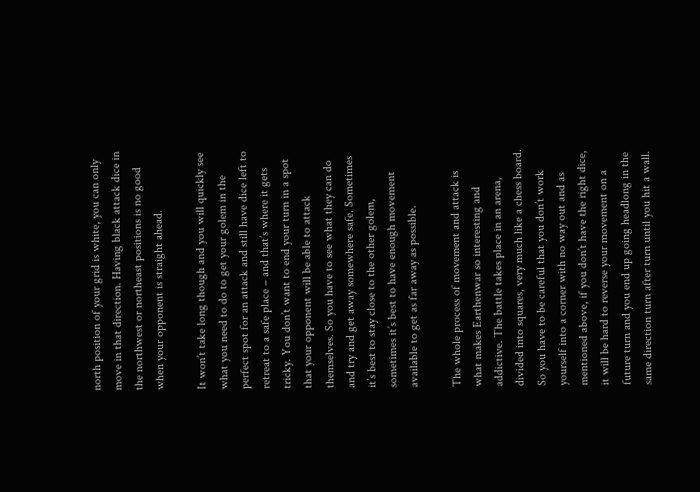north position of your grid is white, you can only move in that direction. Having black attack dice in the northwest or northeast positions is no good when your opponent is straight ahead.

It won’t take long though and you will quickly see what you need to do to get your golem in the perfect spot for an attack and still have dice left to retreat to a safe place – and that’s where it gets tricky. You don’t want to end your turn in a spot that your opponent will be able to attack themselves. So you have to see what they can do and try and get away somewhere safe. Sometimes it’s best to stay close to the other golem, sometimes it’s best to have enough movement available to get as far away as possible.

The whole process of movement and attack is what makes Earthenwar so interesting and addictive. The battle takes place in an arena, divided into squares, very much like a chess board. So you have to be careful that you don’t work yourself into a corner with no way out and as mentioned above, if you don’t have the right dice, it will be hard to reverse your movement on a future turn and you end up going headlong in the same direction turn after turn until you hit a wall.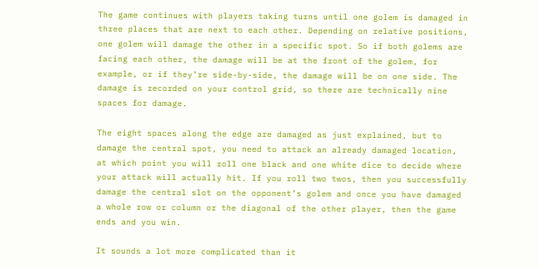The game continues with players taking turns until one golem is damaged in three places that are next to each other. Depending on relative positions, one golem will damage the other in a specific spot. So if both golems are facing each other, the damage will be at the front of the golem, for example, or if they’re side-by-side, the damage will be on one side. The damage is recorded on your control grid, so there are technically nine spaces for damage.

The eight spaces along the edge are damaged as just explained, but to damage the central spot, you need to attack an already damaged location, at which point you will roll one black and one white dice to decide where your attack will actually hit. If you roll two twos, then you successfully damage the central slot on the opponent’s golem and once you have damaged a whole row or column or the diagonal of the other player, then the game ends and you win.

It sounds a lot more complicated than it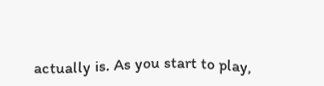actually is. As you start to play,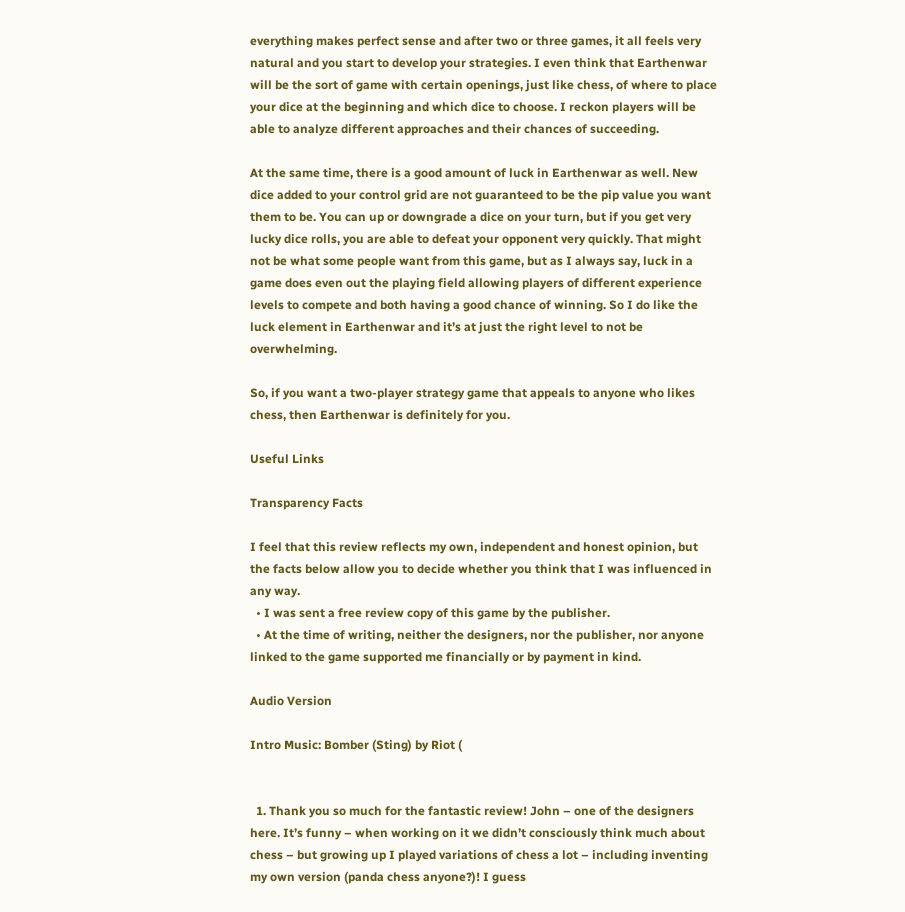everything makes perfect sense and after two or three games, it all feels very natural and you start to develop your strategies. I even think that Earthenwar will be the sort of game with certain openings, just like chess, of where to place your dice at the beginning and which dice to choose. I reckon players will be able to analyze different approaches and their chances of succeeding.

At the same time, there is a good amount of luck in Earthenwar as well. New dice added to your control grid are not guaranteed to be the pip value you want them to be. You can up or downgrade a dice on your turn, but if you get very lucky dice rolls, you are able to defeat your opponent very quickly. That might not be what some people want from this game, but as I always say, luck in a game does even out the playing field allowing players of different experience levels to compete and both having a good chance of winning. So I do like the luck element in Earthenwar and it’s at just the right level to not be overwhelming.

So, if you want a two-player strategy game that appeals to anyone who likes chess, then Earthenwar is definitely for you.

Useful Links

Transparency Facts

I feel that this review reflects my own, independent and honest opinion, but the facts below allow you to decide whether you think that I was influenced in any way.
  • I was sent a free review copy of this game by the publisher.
  • At the time of writing, neither the designers, nor the publisher, nor anyone linked to the game supported me financially or by payment in kind.

Audio Version

Intro Music: Bomber (Sting) by Riot (


  1. Thank you so much for the fantastic review! John – one of the designers here. It’s funny – when working on it we didn’t consciously think much about chess – but growing up I played variations of chess a lot – including inventing my own version (panda chess anyone?)! I guess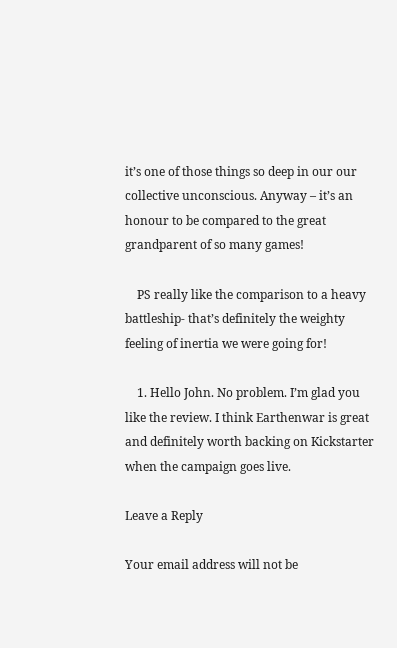it’s one of those things so deep in our our collective unconscious. Anyway – it’s an honour to be compared to the great grandparent of so many games!

    PS really like the comparison to a heavy battleship- that’s definitely the weighty feeling of inertia we were going for!

    1. Hello John. No problem. I’m glad you like the review. I think Earthenwar is great and definitely worth backing on Kickstarter when the campaign goes live.

Leave a Reply

Your email address will not be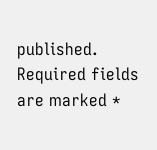published. Required fields are marked *